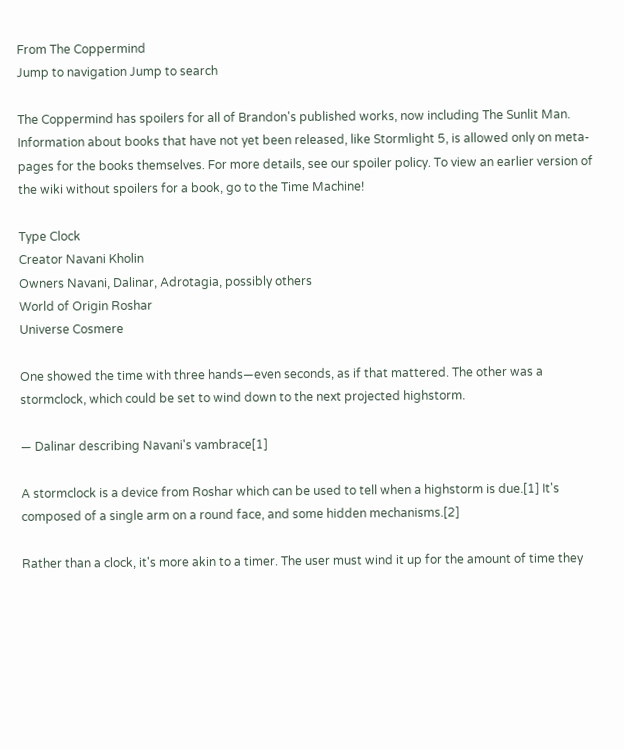From The Coppermind
Jump to navigation Jump to search

The Coppermind has spoilers for all of Brandon's published works, now including The Sunlit Man. Information about books that have not yet been released, like Stormlight 5, is allowed only on meta-pages for the books themselves. For more details, see our spoiler policy. To view an earlier version of the wiki without spoilers for a book, go to the Time Machine!

Type Clock
Creator Navani Kholin
Owners Navani, Dalinar, Adrotagia, possibly others
World of Origin Roshar
Universe Cosmere

One showed the time with three hands—even seconds, as if that mattered. The other was a stormclock, which could be set to wind down to the next projected highstorm.

— Dalinar describing Navani's vambrace[1]

A stormclock is a device from Roshar which can be used to tell when a highstorm is due.[1] It's composed of a single arm on a round face, and some hidden mechanisms.[2]

Rather than a clock, it's more akin to a timer. The user must wind it up for the amount of time they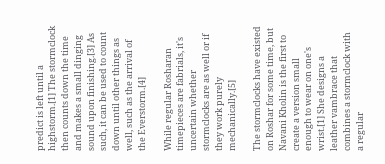predict is left until a highstorm.[1] The stormclock then counts down the time and makes a small dinging sound upon finishing.[3] As such, it can be used to count down until other things as well, such as the arrival of the Everstorm.[4]

While regular Rosharan timepieces are fabrials, it's uncertain whether stormclocks are as well or if they work purely mechanically.[5]

The stormclocks have existed on Roshar for some time, but Navani Kholin is the first to create a version small enough to wear on one's wrist.[1] She designs a leather vambrace that combines a stormclock with a regular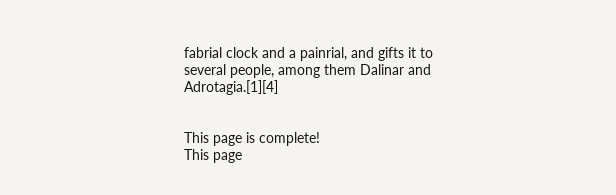fabrial clock and a painrial, and gifts it to several people, among them Dalinar and Adrotagia.[1][4]


This page is complete!
This page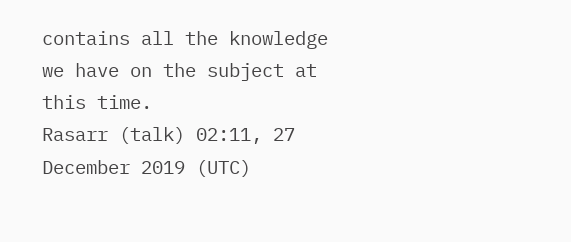contains all the knowledge we have on the subject at this time.
Rasarr (talk) 02:11, 27 December 2019 (UTC)